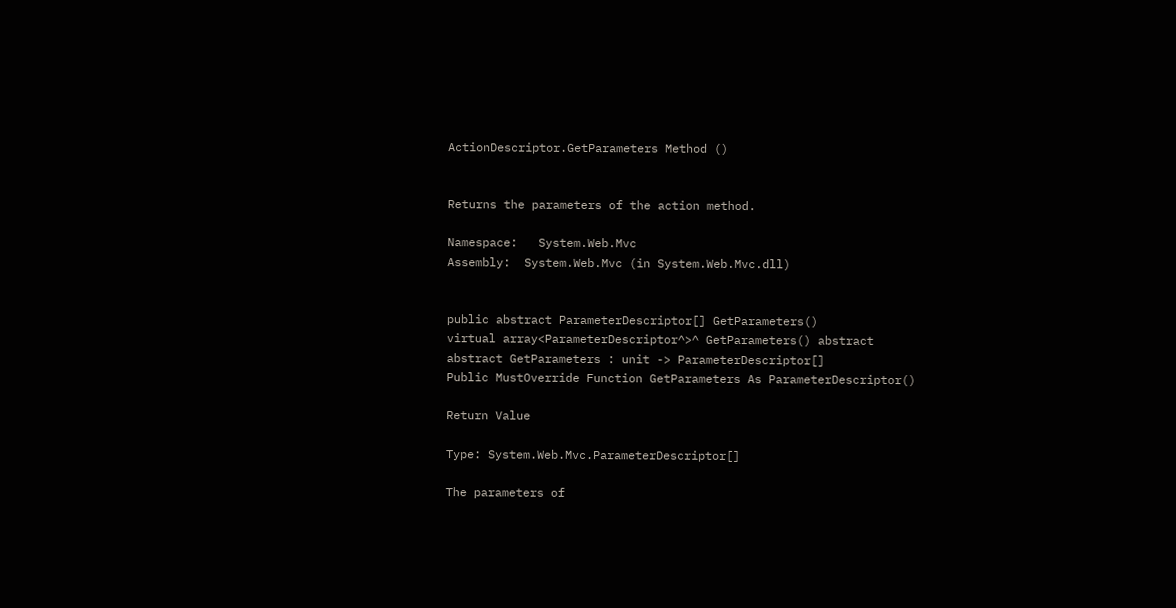ActionDescriptor.GetParameters Method ()


Returns the parameters of the action method.

Namespace:   System.Web.Mvc
Assembly:  System.Web.Mvc (in System.Web.Mvc.dll)


public abstract ParameterDescriptor[] GetParameters()
virtual array<ParameterDescriptor^>^ GetParameters() abstract
abstract GetParameters : unit -> ParameterDescriptor[]
Public MustOverride Function GetParameters As ParameterDescriptor()

Return Value

Type: System.Web.Mvc.ParameterDescriptor[]

The parameters of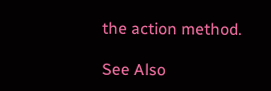the action method.

See Also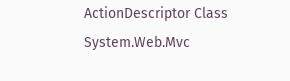ActionDescriptor Class
System.Web.Mvc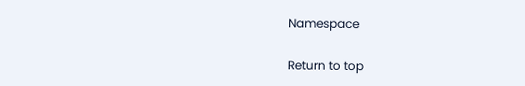Namespace

Return to top